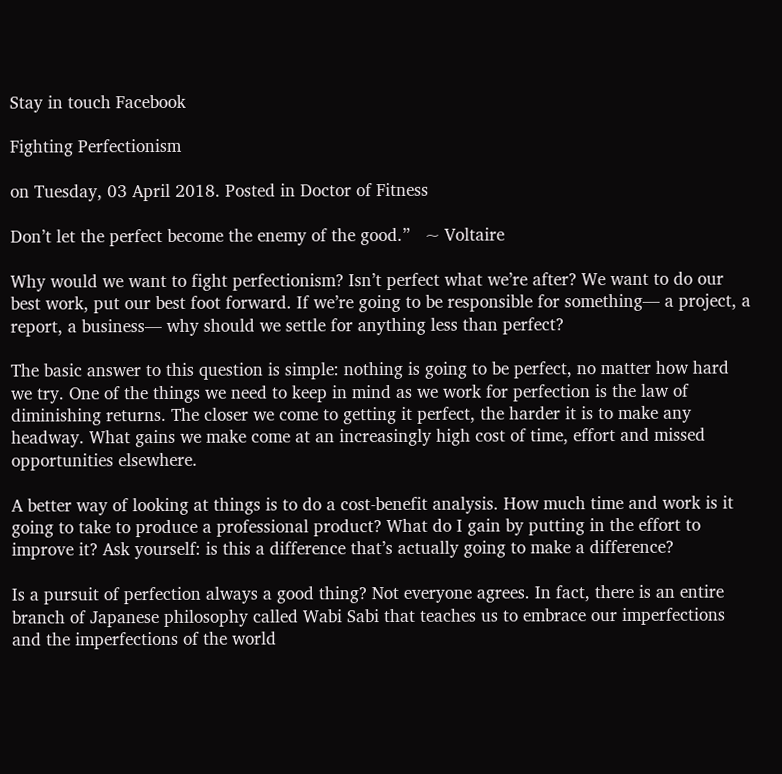Stay in touch Facebook

Fighting Perfectionism

on Tuesday, 03 April 2018. Posted in Doctor of Fitness

Don’t let the perfect become the enemy of the good.”   ~ Voltaire

Why would we want to fight perfectionism? Isn’t perfect what we’re after? We want to do our best work, put our best foot forward. If we’re going to be responsible for something— a project, a report, a business— why should we settle for anything less than perfect?

The basic answer to this question is simple: nothing is going to be perfect, no matter how hard we try. One of the things we need to keep in mind as we work for perfection is the law of diminishing returns. The closer we come to getting it perfect, the harder it is to make any headway. What gains we make come at an increasingly high cost of time, effort and missed opportunities elsewhere.

A better way of looking at things is to do a cost-benefit analysis. How much time and work is it going to take to produce a professional product? What do I gain by putting in the effort to improve it? Ask yourself: is this a difference that’s actually going to make a difference?

Is a pursuit of perfection always a good thing? Not everyone agrees. In fact, there is an entire branch of Japanese philosophy called Wabi Sabi that teaches us to embrace our imperfections and the imperfections of the world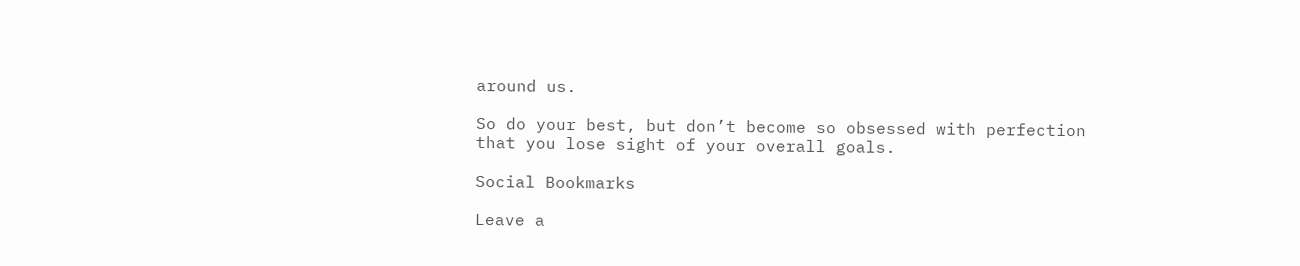around us.

So do your best, but don’t become so obsessed with perfection that you lose sight of your overall goals.

Social Bookmarks

Leave a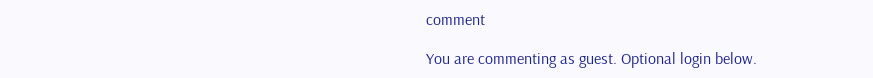comment

You are commenting as guest. Optional login below.